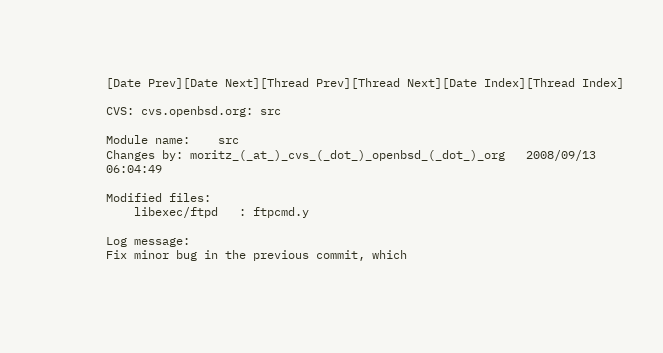[Date Prev][Date Next][Thread Prev][Thread Next][Date Index][Thread Index]

CVS: cvs.openbsd.org: src

Module name:    src
Changes by: moritz_(_at_)_cvs_(_dot_)_openbsd_(_dot_)_org   2008/09/13 06:04:49

Modified files:
    libexec/ftpd   : ftpcmd.y

Log message:
Fix minor bug in the previous commit, which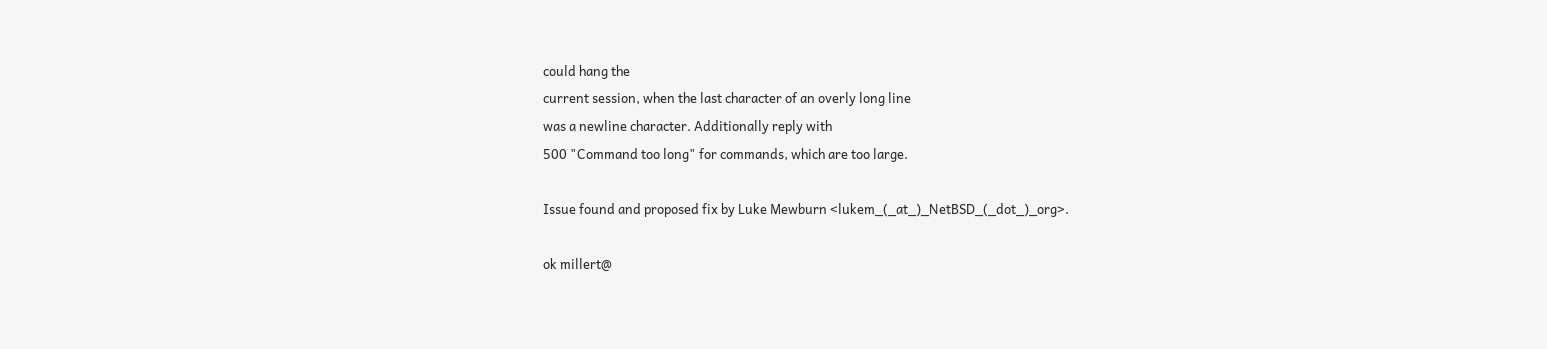could hang the
current session, when the last character of an overly long line
was a newline character. Additionally reply with
500 "Command too long" for commands, which are too large.

Issue found and proposed fix by Luke Mewburn <lukem_(_at_)_NetBSD_(_dot_)_org>.

ok millert@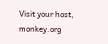Visit your host, monkey.org